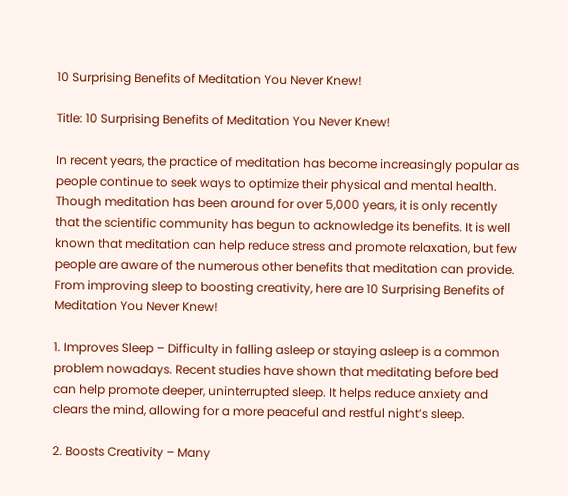10 Surprising Benefits of Meditation You Never Knew!

Title: 10 Surprising Benefits of Meditation You Never Knew!

In recent years, the practice of meditation has become increasingly popular as people continue to seek ways to optimize their physical and mental health. Though meditation has been around for over 5,000 years, it is only recently that the scientific community has begun to acknowledge its benefits. It is well known that meditation can help reduce stress and promote relaxation, but few people are aware of the numerous other benefits that meditation can provide. From improving sleep to boosting creativity, here are 10 Surprising Benefits of Meditation You Never Knew!

1. Improves Sleep – Difficulty in falling asleep or staying asleep is a common problem nowadays. Recent studies have shown that meditating before bed can help promote deeper, uninterrupted sleep. It helps reduce anxiety and clears the mind, allowing for a more peaceful and restful night’s sleep.

2. Boosts Creativity – Many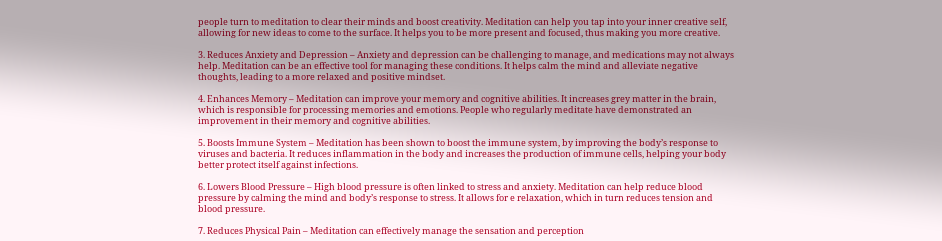people turn to meditation to clear their minds and boost creativity. Meditation can help you tap into your inner creative self, allowing for new ideas to come to the surface. It helps you to be more present and focused, thus making you more creative.

3. Reduces Anxiety and Depression – Anxiety and depression can be challenging to manage, and medications may not always help. Meditation can be an effective tool for managing these conditions. It helps calm the mind and alleviate negative thoughts, leading to a more relaxed and positive mindset.

4. Enhances Memory – Meditation can improve your memory and cognitive abilities. It increases grey matter in the brain, which is responsible for processing memories and emotions. People who regularly meditate have demonstrated an improvement in their memory and cognitive abilities.

5. Boosts Immune System – Meditation has been shown to boost the immune system, by improving the body’s response to viruses and bacteria. It reduces inflammation in the body and increases the production of immune cells, helping your body better protect itself against infections.

6. Lowers Blood Pressure – High blood pressure is often linked to stress and anxiety. Meditation can help reduce blood pressure by calming the mind and body’s response to stress. It allows for e relaxation, which in turn reduces tension and blood pressure.

7. Reduces Physical Pain – Meditation can effectively manage the sensation and perception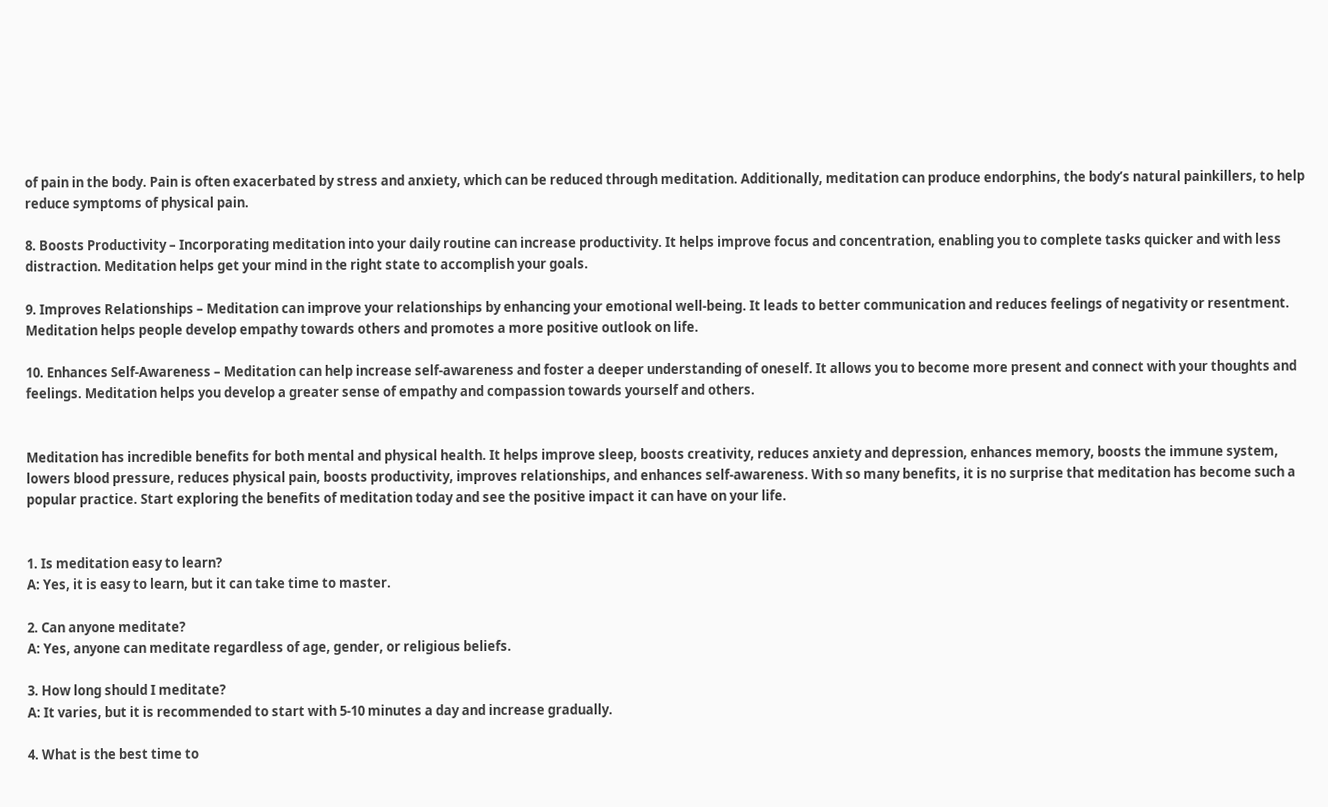of pain in the body. Pain is often exacerbated by stress and anxiety, which can be reduced through meditation. Additionally, meditation can produce endorphins, the body’s natural painkillers, to help reduce symptoms of physical pain.

8. Boosts Productivity – Incorporating meditation into your daily routine can increase productivity. It helps improve focus and concentration, enabling you to complete tasks quicker and with less distraction. Meditation helps get your mind in the right state to accomplish your goals.

9. Improves Relationships – Meditation can improve your relationships by enhancing your emotional well-being. It leads to better communication and reduces feelings of negativity or resentment. Meditation helps people develop empathy towards others and promotes a more positive outlook on life.

10. Enhances Self-Awareness – Meditation can help increase self-awareness and foster a deeper understanding of oneself. It allows you to become more present and connect with your thoughts and feelings. Meditation helps you develop a greater sense of empathy and compassion towards yourself and others.


Meditation has incredible benefits for both mental and physical health. It helps improve sleep, boosts creativity, reduces anxiety and depression, enhances memory, boosts the immune system, lowers blood pressure, reduces physical pain, boosts productivity, improves relationships, and enhances self-awareness. With so many benefits, it is no surprise that meditation has become such a popular practice. Start exploring the benefits of meditation today and see the positive impact it can have on your life.


1. Is meditation easy to learn?
A: Yes, it is easy to learn, but it can take time to master.

2. Can anyone meditate?
A: Yes, anyone can meditate regardless of age, gender, or religious beliefs.

3. How long should I meditate?
A: It varies, but it is recommended to start with 5-10 minutes a day and increase gradually.

4. What is the best time to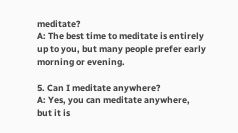meditate?
A: The best time to meditate is entirely up to you, but many people prefer early morning or evening.

5. Can I meditate anywhere?
A: Yes, you can meditate anywhere, but it is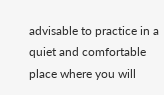advisable to practice in a quiet and comfortable place where you will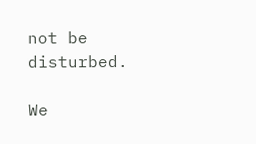not be disturbed.

We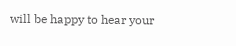will be happy to hear your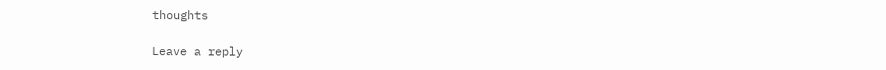thoughts

Leave a reply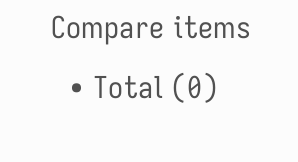Compare items
  • Total (0)